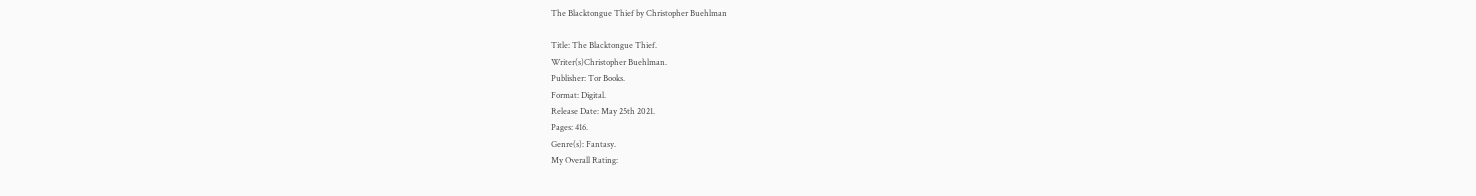The Blacktongue Thief by Christopher Buehlman

Title: The Blacktongue Thief.
Writer(s)Christopher Buehlman.
Publisher: Tor Books.
Format: Digital.
Release Date: May 25th 2021.
Pages: 416.
Genre(s): Fantasy.
My Overall Rating: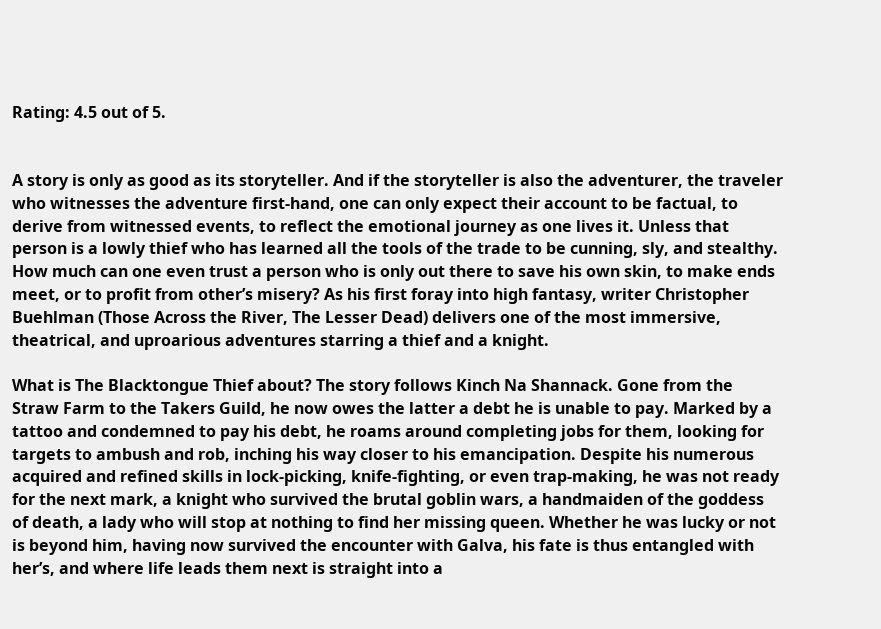Rating: 4.5 out of 5.


A story is only as good as its storyteller. And if the storyteller is also the adventurer, the traveler who witnesses the adventure first-hand, one can only expect their account to be factual, to derive from witnessed events, to reflect the emotional journey as one lives it. Unless that person is a lowly thief who has learned all the tools of the trade to be cunning, sly, and stealthy. How much can one even trust a person who is only out there to save his own skin, to make ends meet, or to profit from other’s misery? As his first foray into high fantasy, writer Christopher Buehlman (Those Across the River, The Lesser Dead) delivers one of the most immersive, theatrical, and uproarious adventures starring a thief and a knight.

What is The Blacktongue Thief about? The story follows Kinch Na Shannack. Gone from the Straw Farm to the Takers Guild, he now owes the latter a debt he is unable to pay. Marked by a tattoo and condemned to pay his debt, he roams around completing jobs for them, looking for targets to ambush and rob, inching his way closer to his emancipation. Despite his numerous acquired and refined skills in lock-picking, knife-fighting, or even trap-making, he was not ready for the next mark, a knight who survived the brutal goblin wars, a handmaiden of the goddess of death, a lady who will stop at nothing to find her missing queen. Whether he was lucky or not is beyond him, having now survived the encounter with Galva, his fate is thus entangled with her’s, and where life leads them next is straight into a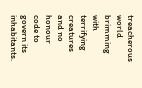treacherous world brimming with terrifying creatures and no honour code to govern its inhabitants.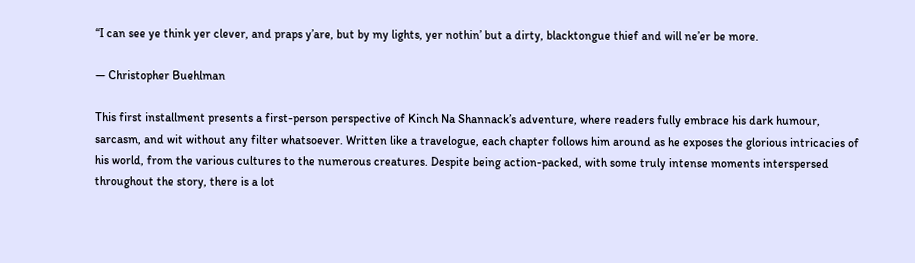“I can see ye think yer clever, and praps y’are, but by my lights, yer nothin’ but a dirty, blacktongue thief and will ne’er be more.

— Christopher Buehlman

This first installment presents a first-person perspective of Kinch Na Shannack’s adventure, where readers fully embrace his dark humour, sarcasm, and wit without any filter whatsoever. Written like a travelogue, each chapter follows him around as he exposes the glorious intricacies of his world, from the various cultures to the numerous creatures. Despite being action-packed, with some truly intense moments interspersed throughout the story, there is a lot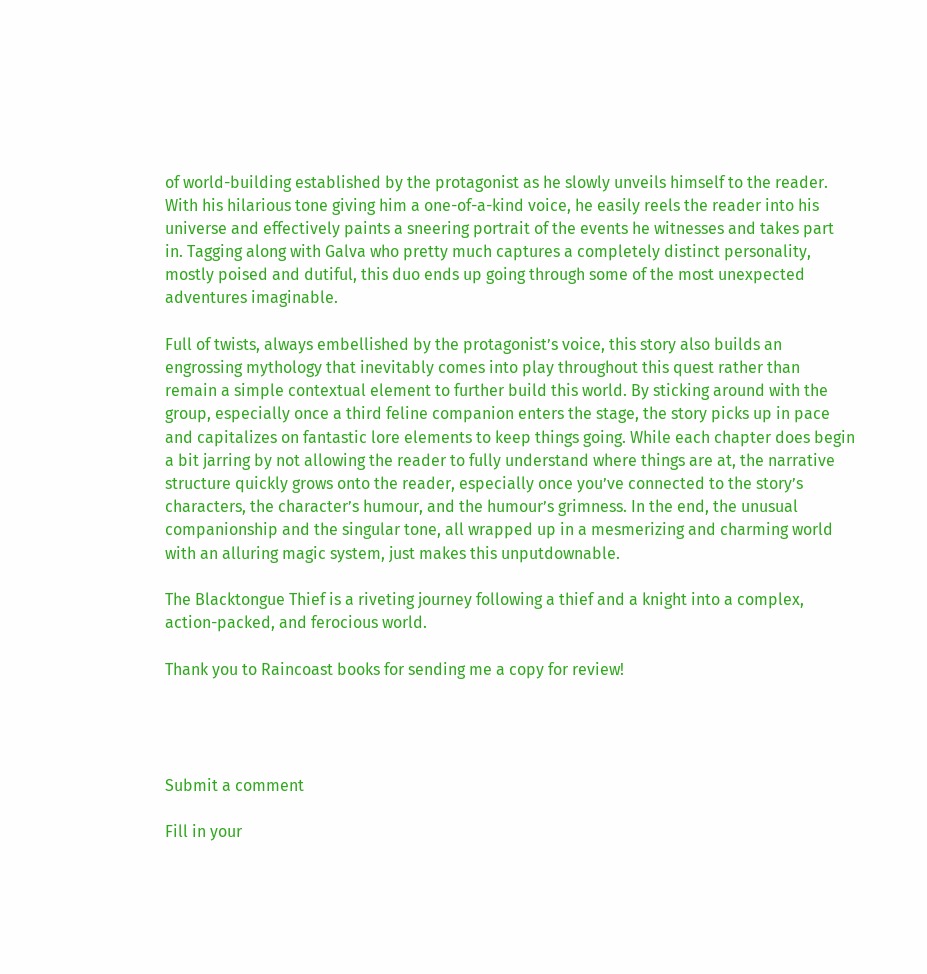of world-building established by the protagonist as he slowly unveils himself to the reader. With his hilarious tone giving him a one-of-a-kind voice, he easily reels the reader into his universe and effectively paints a sneering portrait of the events he witnesses and takes part in. Tagging along with Galva who pretty much captures a completely distinct personality, mostly poised and dutiful, this duo ends up going through some of the most unexpected adventures imaginable.

Full of twists, always embellished by the protagonist’s voice, this story also builds an engrossing mythology that inevitably comes into play throughout this quest rather than remain a simple contextual element to further build this world. By sticking around with the group, especially once a third feline companion enters the stage, the story picks up in pace and capitalizes on fantastic lore elements to keep things going. While each chapter does begin a bit jarring by not allowing the reader to fully understand where things are at, the narrative structure quickly grows onto the reader, especially once you’ve connected to the story’s characters, the character’s humour, and the humour’s grimness. In the end, the unusual companionship and the singular tone, all wrapped up in a mesmerizing and charming world with an alluring magic system, just makes this unputdownable.

The Blacktongue Thief is a riveting journey following a thief and a knight into a complex, action-packed, and ferocious world.

Thank you to Raincoast books for sending me a copy for review!




Submit a comment

Fill in your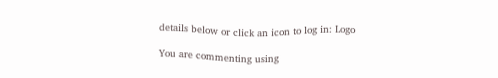details below or click an icon to log in: Logo

You are commenting using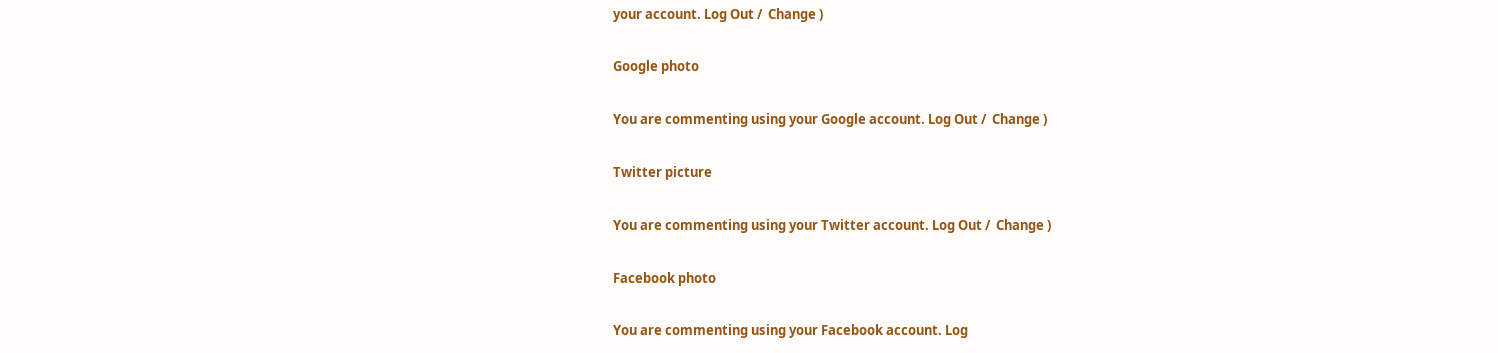your account. Log Out /  Change )

Google photo

You are commenting using your Google account. Log Out /  Change )

Twitter picture

You are commenting using your Twitter account. Log Out /  Change )

Facebook photo

You are commenting using your Facebook account. Log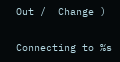Out /  Change )

Connecting to %s